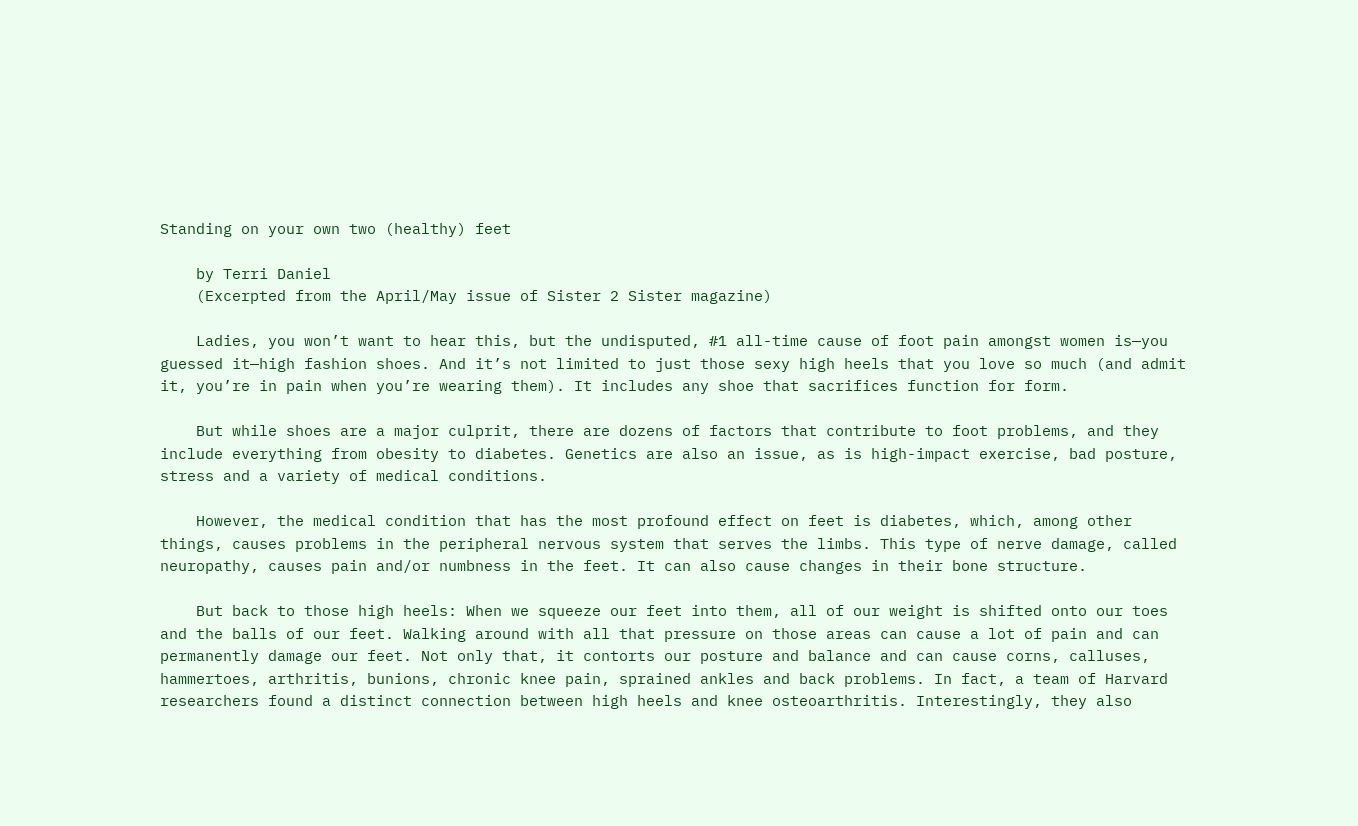Standing on your own two (healthy) feet

    by Terri Daniel
    (Excerpted from the April/May issue of Sister 2 Sister magazine)

    Ladies, you won’t want to hear this, but the undisputed, #1 all-time cause of foot pain amongst women is—you guessed it—high fashion shoes. And it’s not limited to just those sexy high heels that you love so much (and admit it, you’re in pain when you’re wearing them). It includes any shoe that sacrifices function for form.

    But while shoes are a major culprit, there are dozens of factors that contribute to foot problems, and they include everything from obesity to diabetes. Genetics are also an issue, as is high-impact exercise, bad posture, stress and a variety of medical conditions.

    However, the medical condition that has the most profound effect on feet is diabetes, which, among other things, causes problems in the peripheral nervous system that serves the limbs. This type of nerve damage, called neuropathy, causes pain and/or numbness in the feet. It can also cause changes in their bone structure.

    But back to those high heels: When we squeeze our feet into them, all of our weight is shifted onto our toes and the balls of our feet. Walking around with all that pressure on those areas can cause a lot of pain and can permanently damage our feet. Not only that, it contorts our posture and balance and can cause corns, calluses, hammertoes, arthritis, bunions, chronic knee pain, sprained ankles and back problems. In fact, a team of Harvard researchers found a distinct connection between high heels and knee osteoarthritis. Interestingly, they also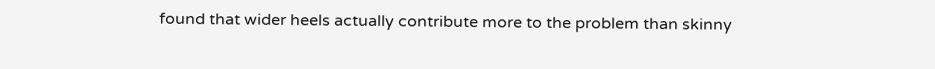found that wider heels actually contribute more to the problem than skinny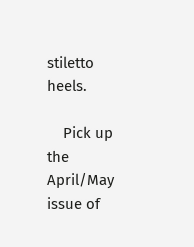stiletto heels.

    Pick up the April/May issue of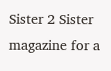Sister 2 Sister magazine for a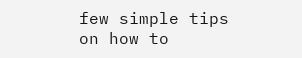few simple tips on how to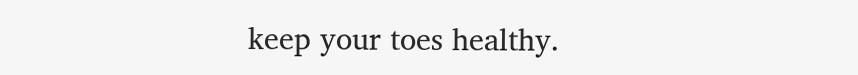keep your toes healthy.